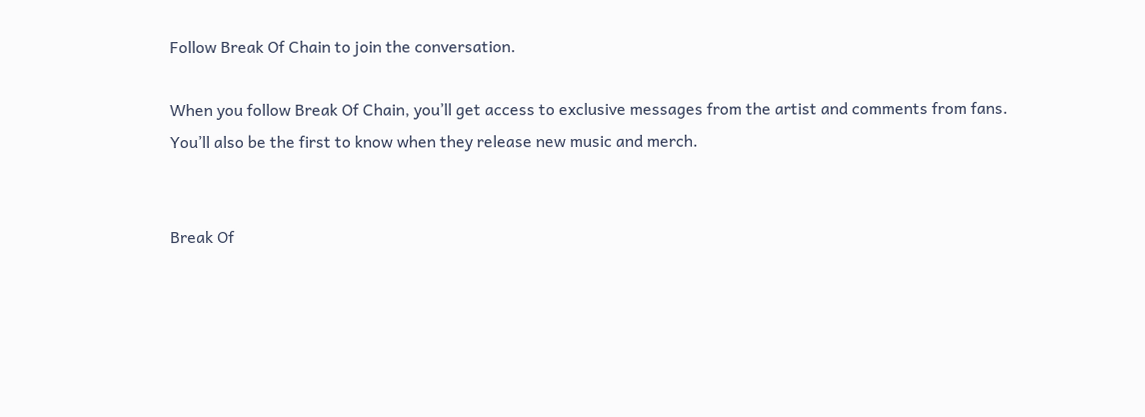Follow Break Of Chain to join the conversation.

When you follow Break Of Chain, you’ll get access to exclusive messages from the artist and comments from fans. You’ll also be the first to know when they release new music and merch.


Break Of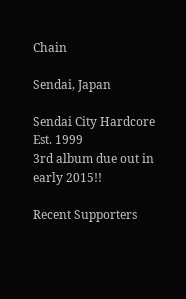Chain

Sendai, Japan

Sendai City Hardcore Est. 1999
3rd album due out in early 2015!!

Recent Supporters